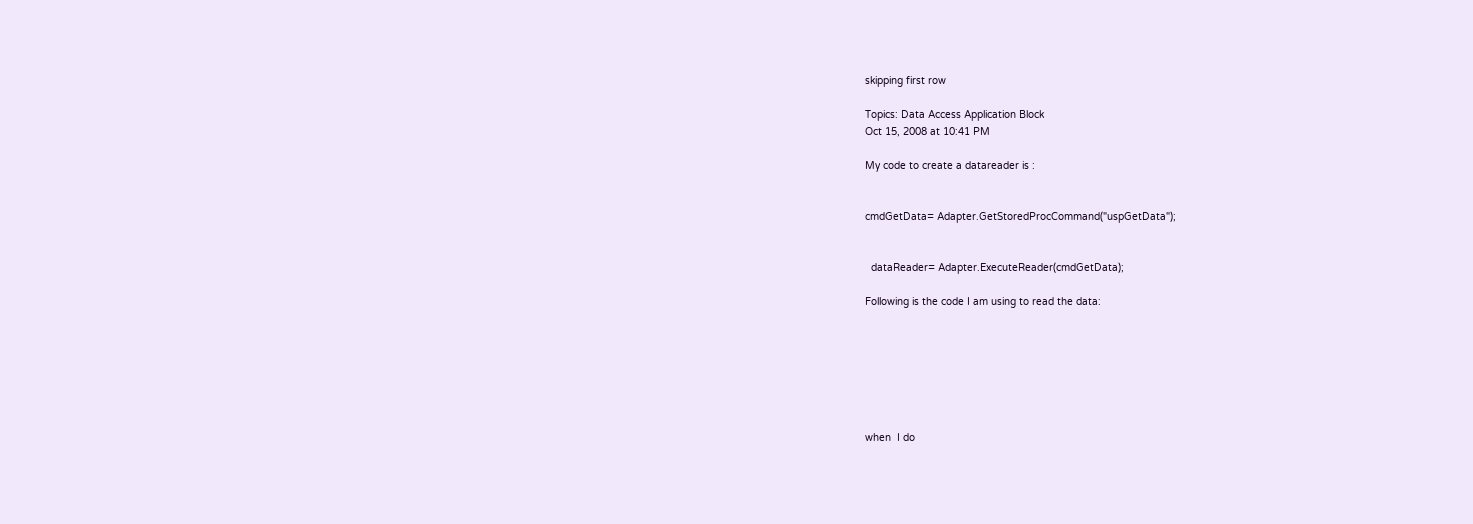skipping first row

Topics: Data Access Application Block
Oct 15, 2008 at 10:41 PM

My code to create a datareader is :


cmdGetData= Adapter.GetStoredProcCommand("uspGetData");


  dataReader= Adapter.ExecuteReader(cmdGetData);

Following is the code I am using to read the data:







when  I do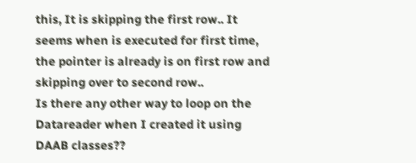this, It is skipping the first row.. It seems when is executed for first time, the pointer is already is on first row and skipping over to second row..
Is there any other way to loop on the Datareader when I created it using DAAB classes??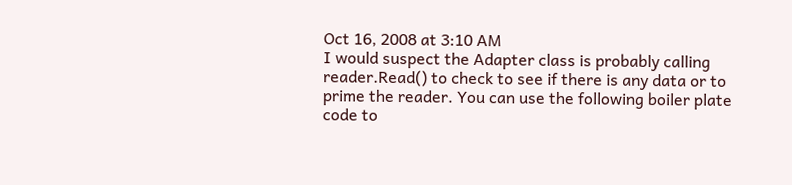Oct 16, 2008 at 3:10 AM
I would suspect the Adapter class is probably calling reader.Read() to check to see if there is any data or to prime the reader. You can use the following boiler plate code to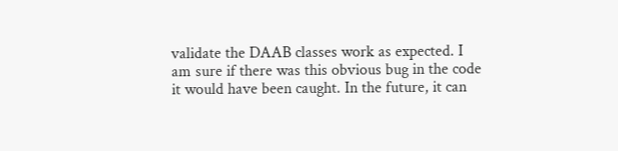validate the DAAB classes work as expected. I am sure if there was this obvious bug in the code it would have been caught. In the future, it can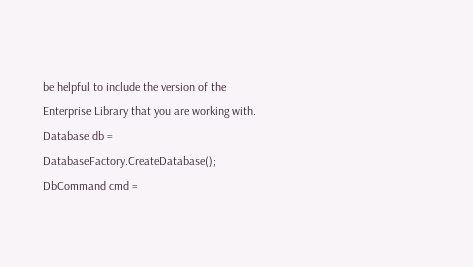be helpful to include the version of the Enterprise Library that you are working with.
Database db = DatabaseFactory.CreateDatabase();
DbCommand cmd =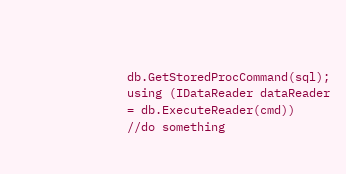db.GetStoredProcCommand(sql);
using (IDataReader dataReader = db.ExecuteReader(cmd))
//do something